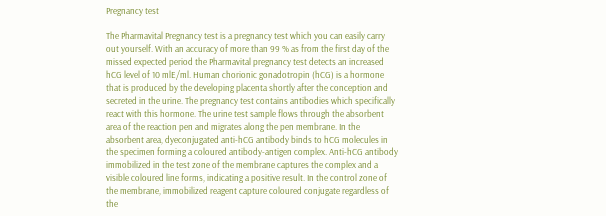Pregnancy test

The Pharmavital Pregnancy test is a pregnancy test which you can easily carry out yourself. With an accuracy of more than 99 % as from the first day of the missed expected period the Pharmavital pregnancy test detects an increased hCG level of 10 mlE/ml. Human chorionic gonadotropin (hCG) is a hormone that is produced by the developing placenta shortly after the conception and secreted in the urine. The pregnancy test contains antibodies which specifically react with this hormone. The urine test sample flows through the absorbent area of the reaction pen and migrates along the pen membrane. In the absorbent area, dyeconjugated anti-hCG antibody binds to hCG molecules in the specimen forming a coloured antibody-antigen complex. Anti-hCG antibody immobilized in the test zone of the membrane captures the complex and a visible coloured line forms, indicating a positive result. In the control zone of the membrane, immobilized reagent capture coloured conjugate regardless of the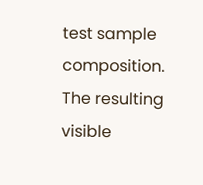test sample composition. The resulting visible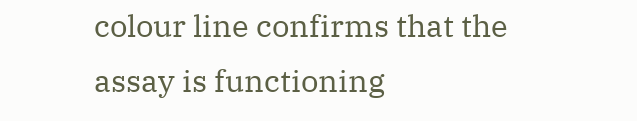colour line confirms that the assay is functioning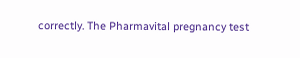correctly. The Pharmavital pregnancy test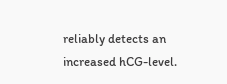reliably detects an increased hCG-level.